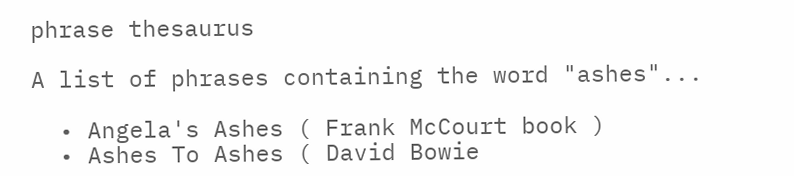phrase thesaurus

A list of phrases containing the word "ashes"...

  • Angela's Ashes ( Frank McCourt book )
  • Ashes To Ashes ( David Bowie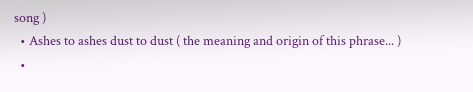song )
  • Ashes to ashes dust to dust ( the meaning and origin of this phrase... )
  •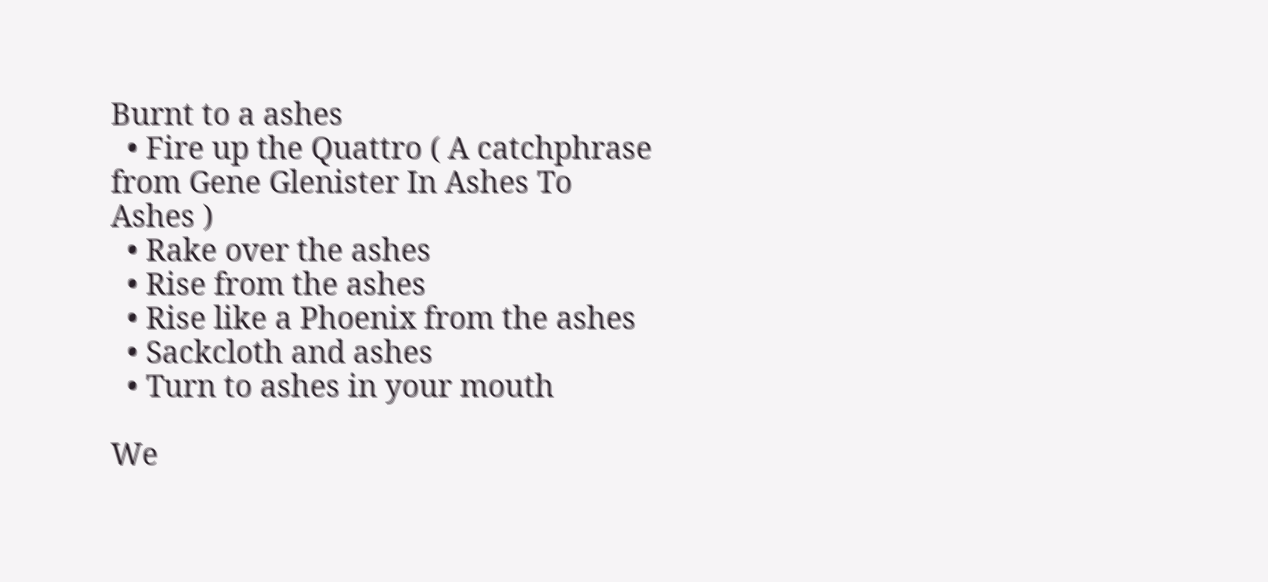Burnt to a ashes
  • Fire up the Quattro ( A catchphrase from Gene Glenister In Ashes To Ashes )
  • Rake over the ashes
  • Rise from the ashes
  • Rise like a Phoenix from the ashes
  • Sackcloth and ashes
  • Turn to ashes in your mouth

We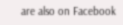are also on Facebook